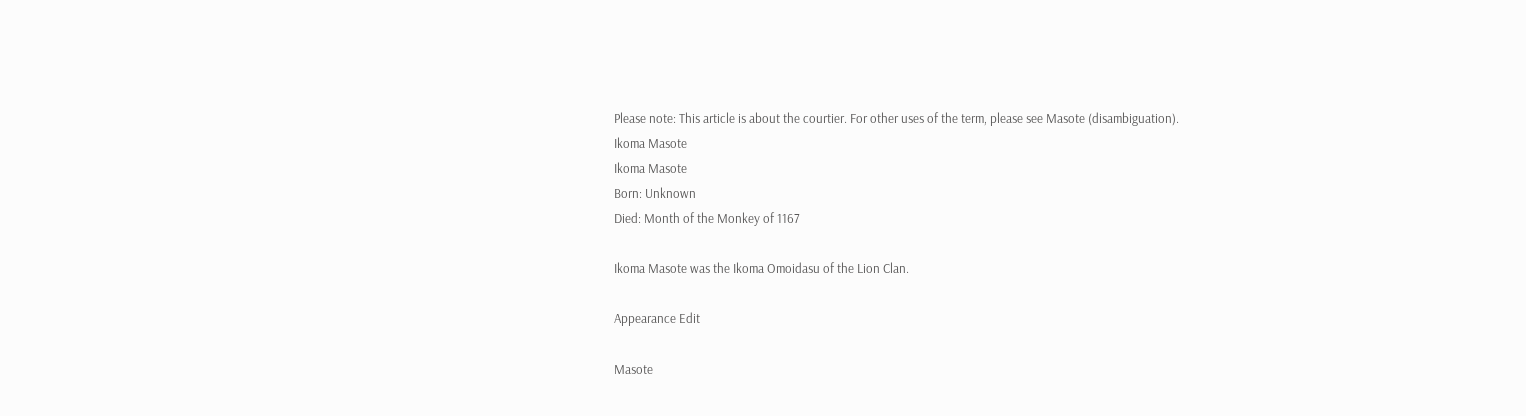Please note: This article is about the courtier. For other uses of the term, please see Masote (disambiguation).
Ikoma Masote
Ikoma Masote
Born: Unknown
Died: Month of the Monkey of 1167

Ikoma Masote was the Ikoma Omoidasu of the Lion Clan.

Appearance Edit

Masote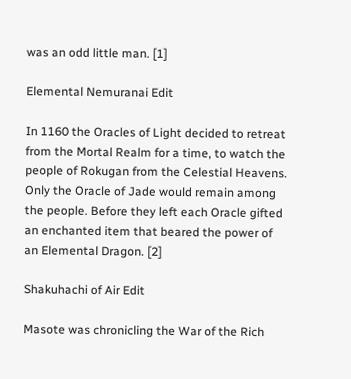was an odd little man. [1]

Elemental Nemuranai Edit

In 1160 the Oracles of Light decided to retreat from the Mortal Realm for a time, to watch the people of Rokugan from the Celestial Heavens. Only the Oracle of Jade would remain among the people. Before they left each Oracle gifted an enchanted item that beared the power of an Elemental Dragon. [2]

Shakuhachi of Air Edit

Masote was chronicling the War of the Rich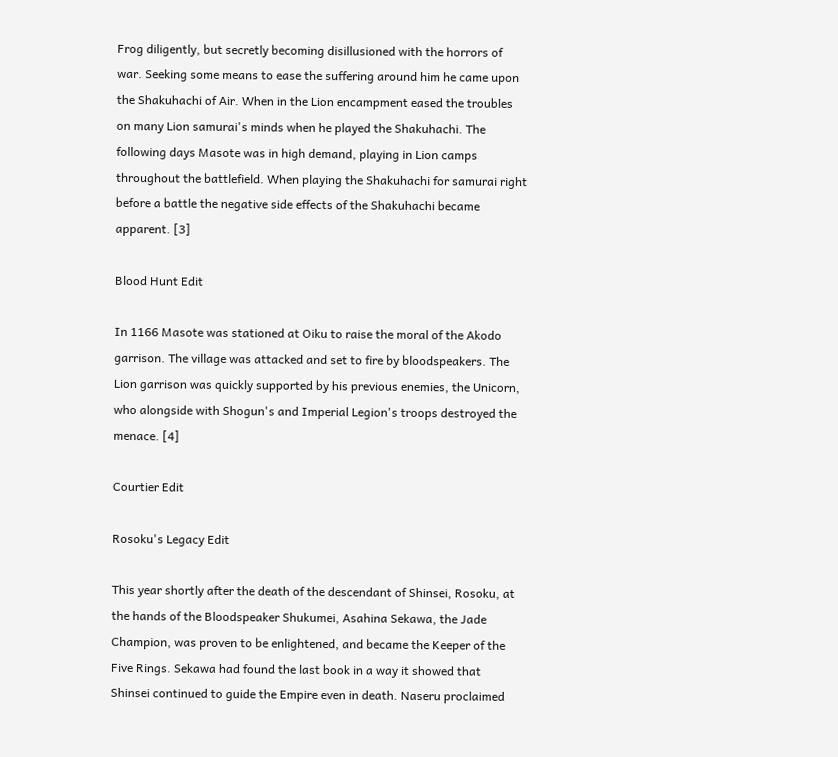Frog diligently, but secretly becoming disillusioned with the horrors of war. Seeking some means to ease the suffering around him he came upon the Shakuhachi of Air. When in the Lion encampment eased the troubles on many Lion samurai's minds when he played the Shakuhachi. The following days Masote was in high demand, playing in Lion camps throughout the battlefield. When playing the Shakuhachi for samurai right before a battle the negative side effects of the Shakuhachi became apparent. [3]

Blood Hunt Edit

In 1166 Masote was stationed at Oiku to raise the moral of the Akodo garrison. The village was attacked and set to fire by bloodspeakers. The Lion garrison was quickly supported by his previous enemies, the Unicorn, who alongside with Shogun's and Imperial Legion's troops destroyed the menace. [4]

Courtier Edit

Rosoku's Legacy Edit

This year shortly after the death of the descendant of Shinsei, Rosoku, at the hands of the Bloodspeaker Shukumei, Asahina Sekawa, the Jade Champion, was proven to be enlightened, and became the Keeper of the Five Rings. Sekawa had found the last book in a way it showed that Shinsei continued to guide the Empire even in death. Naseru proclaimed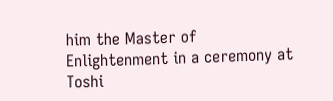him the Master of Enlightenment in a ceremony at Toshi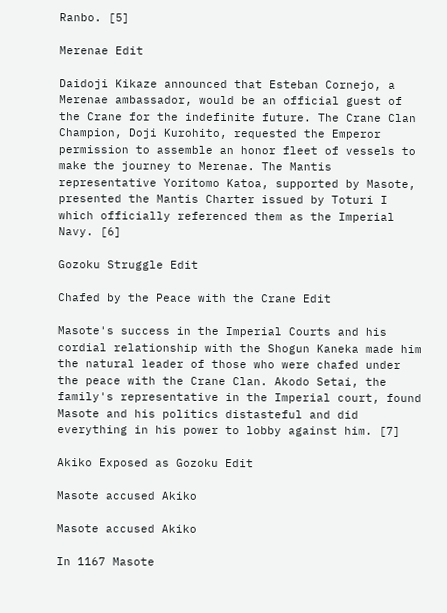Ranbo. [5]

Merenae Edit

Daidoji Kikaze announced that Esteban Cornejo, a Merenae ambassador, would be an official guest of the Crane for the indefinite future. The Crane Clan Champion, Doji Kurohito, requested the Emperor permission to assemble an honor fleet of vessels to make the journey to Merenae. The Mantis representative Yoritomo Katoa, supported by Masote, presented the Mantis Charter issued by Toturi I which officially referenced them as the Imperial Navy. [6]

Gozoku Struggle Edit

Chafed by the Peace with the Crane Edit

Masote's success in the Imperial Courts and his cordial relationship with the Shogun Kaneka made him the natural leader of those who were chafed under the peace with the Crane Clan. Akodo Setai, the family's representative in the Imperial court, found Masote and his politics distasteful and did everything in his power to lobby against him. [7]

Akiko Exposed as Gozoku Edit

Masote accused Akiko

Masote accused Akiko

In 1167 Masote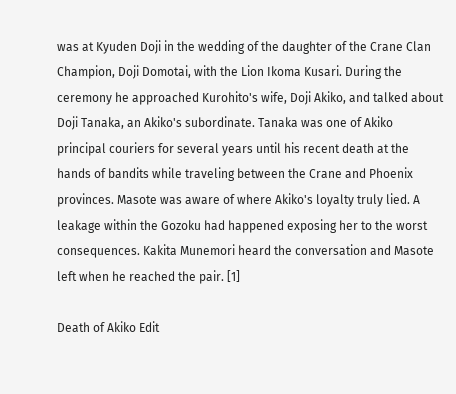was at Kyuden Doji in the wedding of the daughter of the Crane Clan Champion, Doji Domotai, with the Lion Ikoma Kusari. During the ceremony he approached Kurohito's wife, Doji Akiko, and talked about Doji Tanaka, an Akiko's subordinate. Tanaka was one of Akiko principal couriers for several years until his recent death at the hands of bandits while traveling between the Crane and Phoenix provinces. Masote was aware of where Akiko's loyalty truly lied. A leakage within the Gozoku had happened exposing her to the worst consequences. Kakita Munemori heard the conversation and Masote left when he reached the pair. [1]

Death of Akiko Edit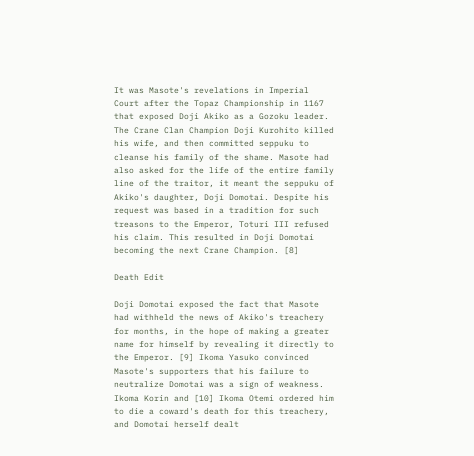It was Masote's revelations in Imperial Court after the Topaz Championship in 1167 that exposed Doji Akiko as a Gozoku leader. The Crane Clan Champion Doji Kurohito killed his wife, and then committed seppuku to cleanse his family of the shame. Masote had also asked for the life of the entire family line of the traitor, it meant the seppuku of Akiko's daughter, Doji Domotai. Despite his request was based in a tradition for such treasons to the Emperor, Toturi III refused his claim. This resulted in Doji Domotai becoming the next Crane Champion. [8]

Death Edit

Doji Domotai exposed the fact that Masote had withheld the news of Akiko's treachery for months, in the hope of making a greater name for himself by revealing it directly to the Emperor. [9] Ikoma Yasuko convinced Masote's supporters that his failure to neutralize Domotai was a sign of weakness. Ikoma Korin and [10] Ikoma Otemi ordered him to die a coward's death for this treachery, and Domotai herself dealt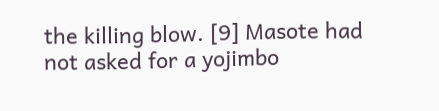the killing blow. [9] Masote had not asked for a yojimbo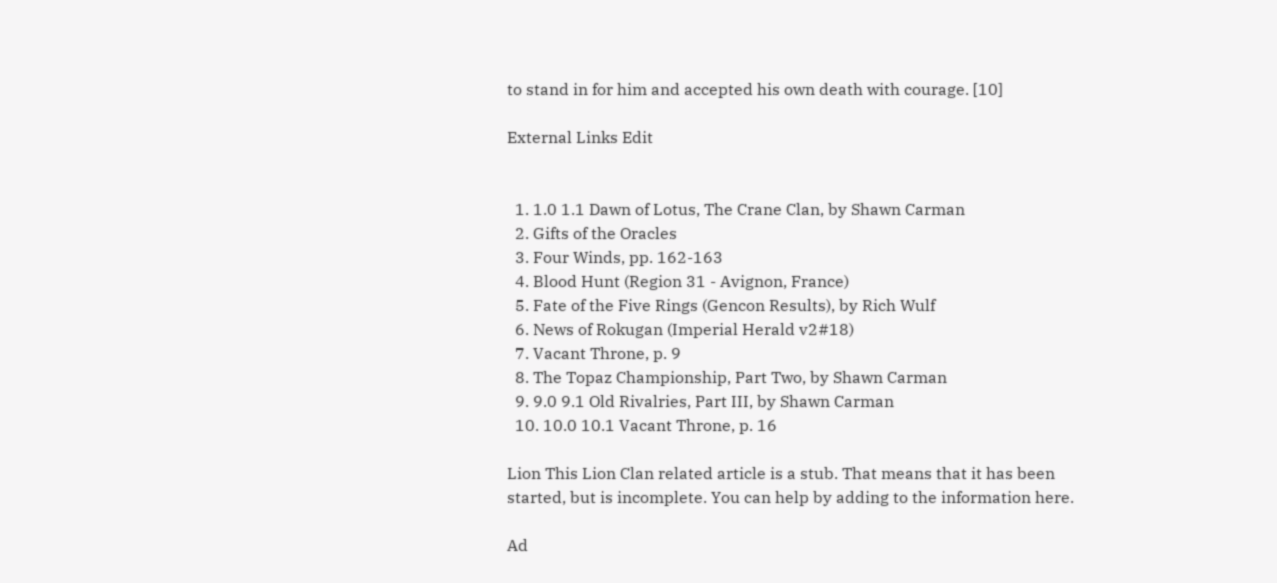to stand in for him and accepted his own death with courage. [10]

External Links Edit


  1. 1.0 1.1 Dawn of Lotus, The Crane Clan, by Shawn Carman
  2. Gifts of the Oracles
  3. Four Winds, pp. 162-163
  4. Blood Hunt (Region 31 - Avignon, France)
  5. Fate of the Five Rings (Gencon Results), by Rich Wulf
  6. News of Rokugan (Imperial Herald v2#18)
  7. Vacant Throne, p. 9
  8. The Topaz Championship, Part Two, by Shawn Carman
  9. 9.0 9.1 Old Rivalries, Part III, by Shawn Carman
  10. 10.0 10.1 Vacant Throne, p. 16

Lion This Lion Clan related article is a stub. That means that it has been started, but is incomplete. You can help by adding to the information here.

Ad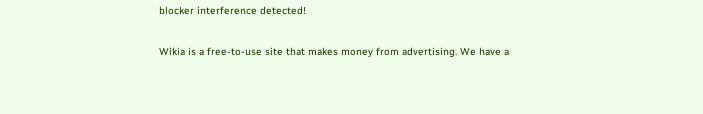blocker interference detected!

Wikia is a free-to-use site that makes money from advertising. We have a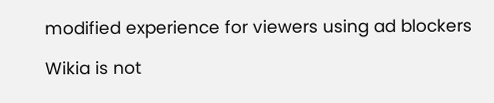modified experience for viewers using ad blockers

Wikia is not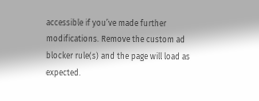accessible if you’ve made further modifications. Remove the custom ad blocker rule(s) and the page will load as expected.